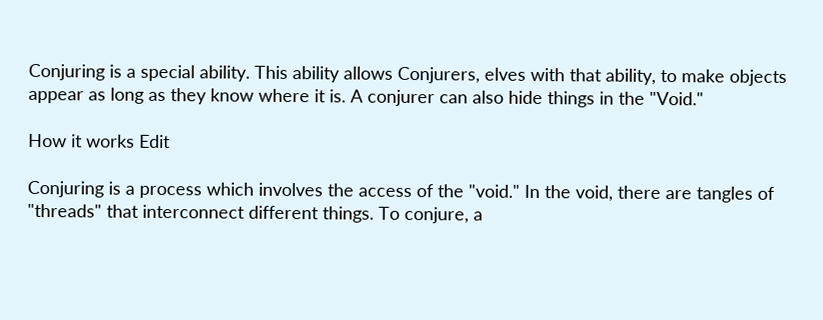Conjuring is a special ability. This ability allows Conjurers, elves with that ability, to make objects appear as long as they know where it is. A conjurer can also hide things in the "Void."

How it works Edit

Conjuring is a process which involves the access of the "void." In the void, there are tangles of "threads" that interconnect different things. To conjure, a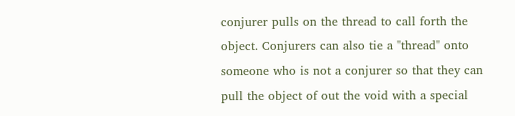conjurer pulls on the thread to call forth the object. Conjurers can also tie a "thread" onto someone who is not a conjurer so that they can pull the object of out the void with a special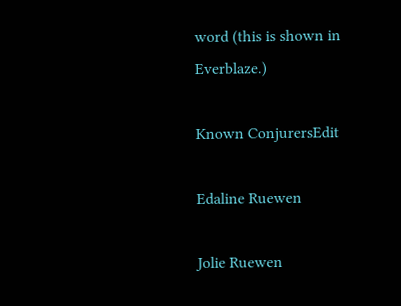word (this is shown in Everblaze.)

Known ConjurersEdit

Edaline Ruewen

Jolie Ruewen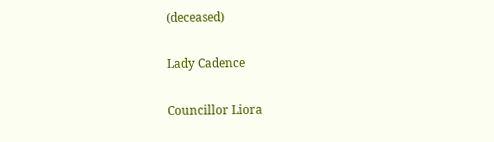(deceased)

Lady Cadence

Councillor Liora